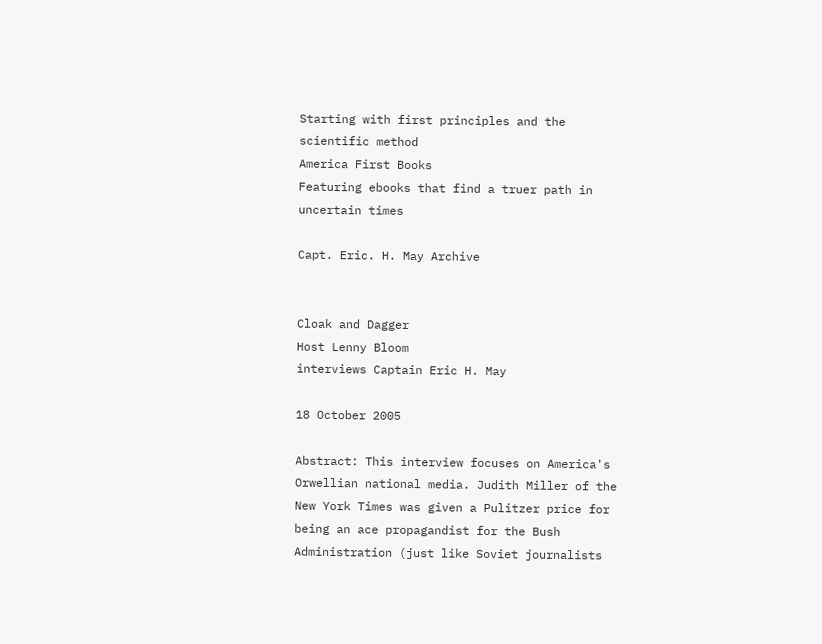Starting with first principles and the scientific method
America First Books
Featuring ebooks that find a truer path in uncertain times

Capt. Eric. H. May Archive


Cloak and Dagger
Host Lenny Bloom
interviews Captain Eric H. May

18 October 2005

Abstract: This interview focuses on America's Orwellian national media. Judith Miller of the New York Times was given a Pulitzer price for being an ace propagandist for the Bush Administration (just like Soviet journalists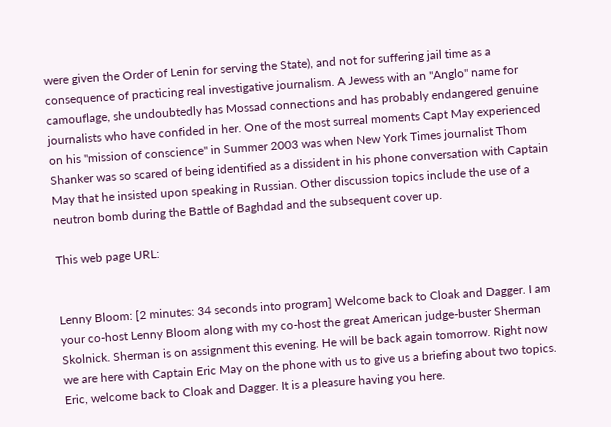were given the Order of Lenin for serving the State), and not for suffering jail time as a consequence of practicing real investigative journalism. A Jewess with an "Anglo" name for camouflage, she undoubtedly has Mossad connections and has probably endangered genuine journalists who have confided in her. One of the most surreal moments Capt May experienced on his "mission of conscience" in Summer 2003 was when New York Times journalist Thom Shanker was so scared of being identified as a dissident in his phone conversation with Captain May that he insisted upon speaking in Russian. Other discussion topics include the use of a neutron bomb during the Battle of Baghdad and the subsequent cover up.

This web page URL:


Lenny Bloom: [2 minutes: 34 seconds into program] Welcome back to Cloak and Dagger. I am your co-host Lenny Bloom along with my co-host the great American judge-buster Sherman Skolnick. Sherman is on assignment this evening. He will be back again tomorrow. Right now we are here with Captain Eric May on the phone with us to give us a briefing about two topics. Eric, welcome back to Cloak and Dagger. It is a pleasure having you here.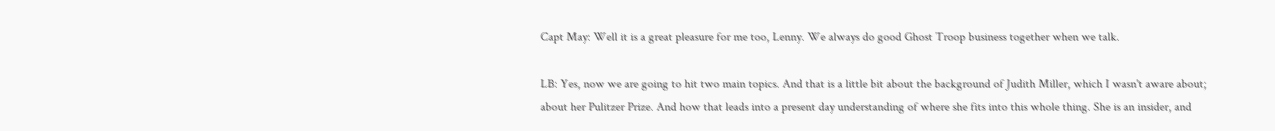Capt May: Well it is a great pleasure for me too, Lenny. We always do good Ghost Troop business together when we talk.

LB: Yes, now we are going to hit two main topics. And that is a little bit about the background of Judith Miller, which I wasn't aware about; about her Pulitzer Prize. And how that leads into a present day understanding of where she fits into this whole thing. She is an insider, and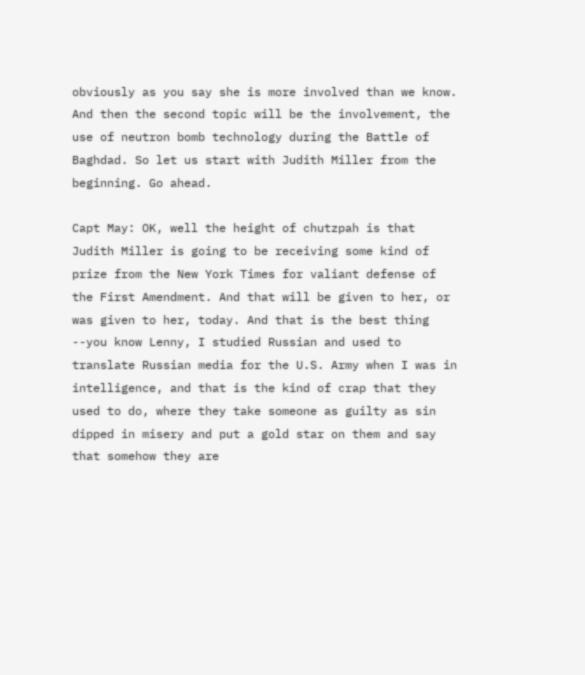obviously as you say she is more involved than we know. And then the second topic will be the involvement, the use of neutron bomb technology during the Battle of Baghdad. So let us start with Judith Miller from the beginning. Go ahead.

Capt May: OK, well the height of chutzpah is that Judith Miller is going to be receiving some kind of prize from the New York Times for valiant defense of the First Amendment. And that will be given to her, or was given to her, today. And that is the best thing --you know Lenny, I studied Russian and used to translate Russian media for the U.S. Army when I was in intelligence, and that is the kind of crap that they used to do, where they take someone as guilty as sin dipped in misery and put a gold star on them and say that somehow they are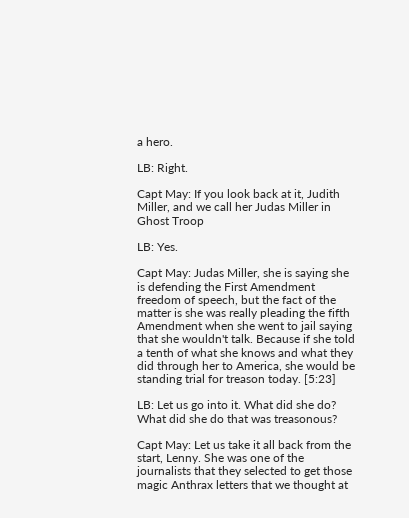a hero.

LB: Right.

Capt May: If you look back at it, Judith Miller, and we call her Judas Miller in Ghost Troop

LB: Yes.

Capt May: Judas Miller, she is saying she is defending the First Amendment freedom of speech, but the fact of the matter is she was really pleading the fifth Amendment when she went to jail saying that she wouldn't talk. Because if she told a tenth of what she knows and what they did through her to America, she would be standing trial for treason today. [5:23]

LB: Let us go into it. What did she do? What did she do that was treasonous?

Capt May: Let us take it all back from the start, Lenny. She was one of the journalists that they selected to get those magic Anthrax letters that we thought at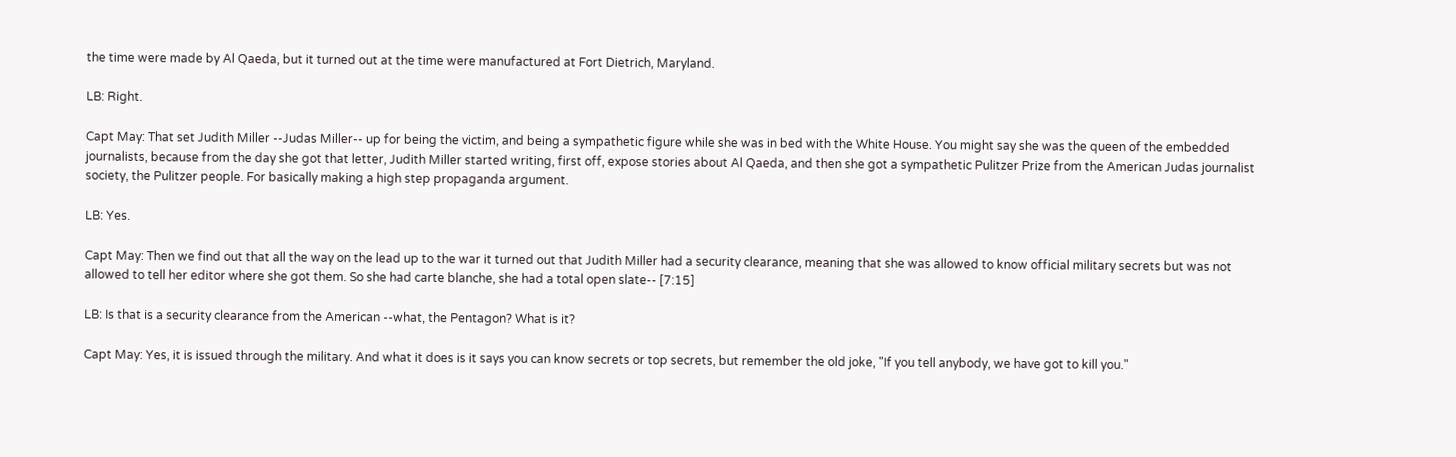the time were made by Al Qaeda, but it turned out at the time were manufactured at Fort Dietrich, Maryland.

LB: Right.

Capt May: That set Judith Miller --Judas Miller-- up for being the victim, and being a sympathetic figure while she was in bed with the White House. You might say she was the queen of the embedded journalists, because from the day she got that letter, Judith Miller started writing, first off, expose stories about Al Qaeda, and then she got a sympathetic Pulitzer Prize from the American Judas journalist society, the Pulitzer people. For basically making a high step propaganda argument.

LB: Yes.

Capt May: Then we find out that all the way on the lead up to the war it turned out that Judith Miller had a security clearance, meaning that she was allowed to know official military secrets but was not allowed to tell her editor where she got them. So she had carte blanche, she had a total open slate-- [7:15]

LB: Is that is a security clearance from the American --what, the Pentagon? What is it?

Capt May: Yes, it is issued through the military. And what it does is it says you can know secrets or top secrets, but remember the old joke, "If you tell anybody, we have got to kill you."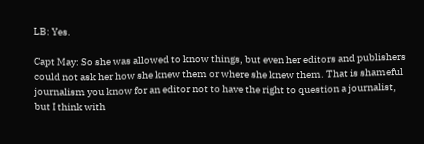LB: Yes.

Capt May: So she was allowed to know things, but even her editors and publishers could not ask her how she knew them or where she knew them. That is shameful journalism you know for an editor not to have the right to question a journalist, but I think with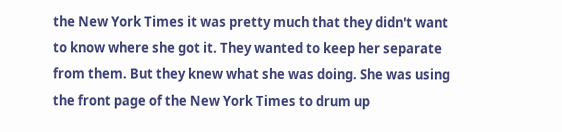the New York Times it was pretty much that they didn't want to know where she got it. They wanted to keep her separate from them. But they knew what she was doing. She was using the front page of the New York Times to drum up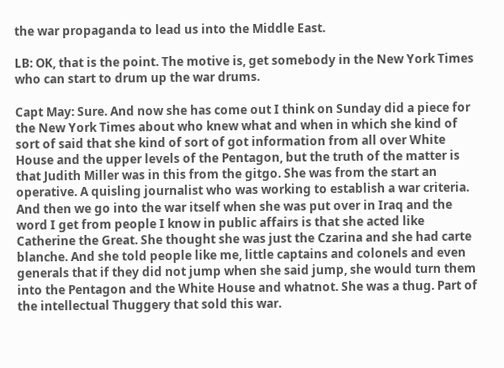the war propaganda to lead us into the Middle East.

LB: OK, that is the point. The motive is, get somebody in the New York Times who can start to drum up the war drums.

Capt May: Sure. And now she has come out I think on Sunday did a piece for the New York Times about who knew what and when in which she kind of sort of said that she kind of sort of got information from all over White House and the upper levels of the Pentagon, but the truth of the matter is that Judith Miller was in this from the gitgo. She was from the start an operative. A quisling journalist who was working to establish a war criteria. And then we go into the war itself when she was put over in Iraq and the word I get from people I know in public affairs is that she acted like Catherine the Great. She thought she was just the Czarina and she had carte blanche. And she told people like me, little captains and colonels and even generals that if they did not jump when she said jump, she would turn them into the Pentagon and the White House and whatnot. She was a thug. Part of the intellectual Thuggery that sold this war.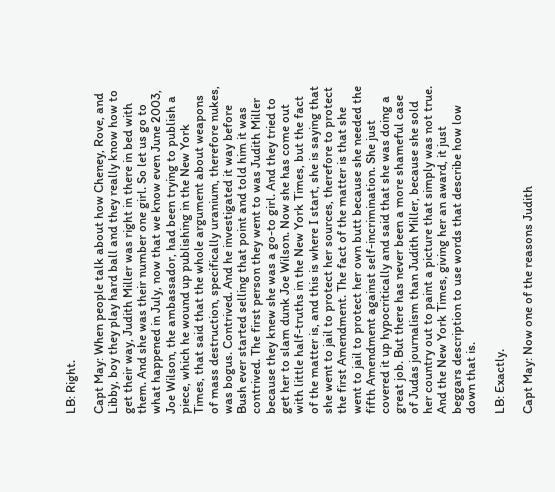LB: Right.

Capt May: When people talk about how Cheney, Rove, and Libby, boy they play hard ball and they really know how to get their way, Judith Miller was right in there in bed with them. And she was their number one girl. So let us go to what happened in July, now that we know even June 2003, Joe Wilson, the ambassador, had been trying to publish a piece, which he wound up publishing in the New York Times, that said that the whole argument about weapons of mass destruction, specifically uranium, therefore nukes, was bogus. Contrived. And he investigated it way before Bush ever started selling that point and told him it was contrived. The first person they went to was Judith Miller because they knew she was a go-to girl. And they tried to get her to slam dunk Joe Wilson. Now she has come out with little half-truths in the New York Times, but the fact of the matter is, and this is where I start, she is saying that she went to jail to protect her sources, therefore to protect the first Amendment. The fact of the matter is that she went to jail to protect her own butt because she needed the fifth Amendment against self-incrimination. She just covered it up hypocritically and said that she was doing a great job. But there has never been a more shameful case of Judas journalism than Judith Miller, because she sold her country out to paint a picture that simply was not true. And the New York Times, giving her an award, it just beggars description to use words that describe how low down that is.

LB: Exactly.

Capt May: Now one of the reasons Judith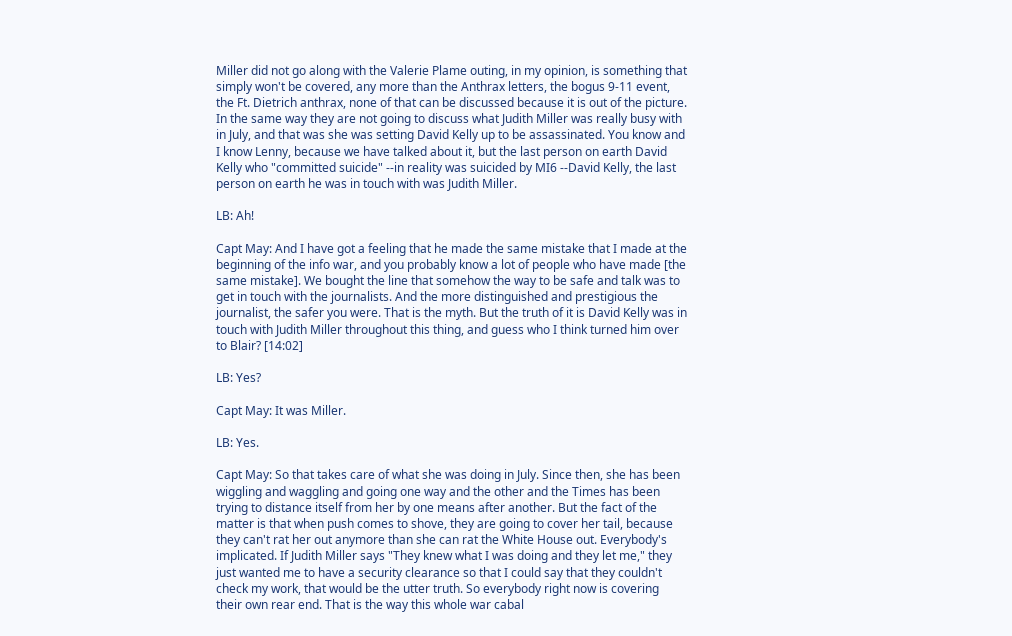Miller did not go along with the Valerie Plame outing, in my opinion, is something that simply won't be covered, any more than the Anthrax letters, the bogus 9-11 event, the Ft. Dietrich anthrax, none of that can be discussed because it is out of the picture. In the same way they are not going to discuss what Judith Miller was really busy with in July, and that was she was setting David Kelly up to be assassinated. You know and I know Lenny, because we have talked about it, but the last person on earth David Kelly who "committed suicide" --in reality was suicided by MI6 --David Kelly, the last person on earth he was in touch with was Judith Miller.

LB: Ah!

Capt May: And I have got a feeling that he made the same mistake that I made at the beginning of the info war, and you probably know a lot of people who have made [the same mistake]. We bought the line that somehow the way to be safe and talk was to get in touch with the journalists. And the more distinguished and prestigious the journalist, the safer you were. That is the myth. But the truth of it is David Kelly was in touch with Judith Miller throughout this thing, and guess who I think turned him over to Blair? [14:02]

LB: Yes?

Capt May: It was Miller.

LB: Yes.

Capt May: So that takes care of what she was doing in July. Since then, she has been wiggling and waggling and going one way and the other and the Times has been trying to distance itself from her by one means after another. But the fact of the matter is that when push comes to shove, they are going to cover her tail, because they can't rat her out anymore than she can rat the White House out. Everybody's implicated. If Judith Miller says "They knew what I was doing and they let me," they just wanted me to have a security clearance so that I could say that they couldn't check my work, that would be the utter truth. So everybody right now is covering their own rear end. That is the way this whole war cabal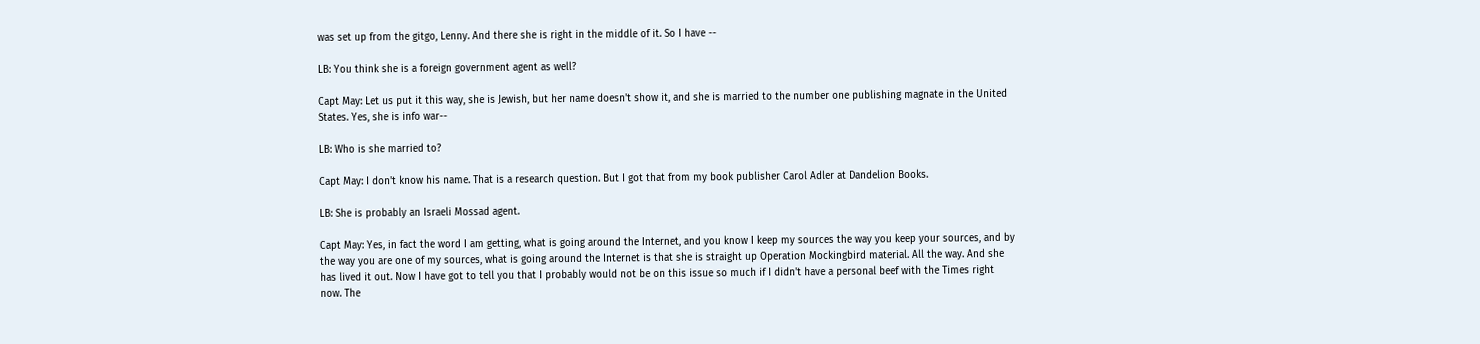was set up from the gitgo, Lenny. And there she is right in the middle of it. So I have --

LB: You think she is a foreign government agent as well?

Capt May: Let us put it this way, she is Jewish, but her name doesn't show it, and she is married to the number one publishing magnate in the United States. Yes, she is info war--

LB: Who is she married to?

Capt May: I don't know his name. That is a research question. But I got that from my book publisher Carol Adler at Dandelion Books.

LB: She is probably an Israeli Mossad agent.

Capt May: Yes, in fact the word I am getting, what is going around the Internet, and you know I keep my sources the way you keep your sources, and by the way you are one of my sources, what is going around the Internet is that she is straight up Operation Mockingbird material. All the way. And she has lived it out. Now I have got to tell you that I probably would not be on this issue so much if I didn't have a personal beef with the Times right now. The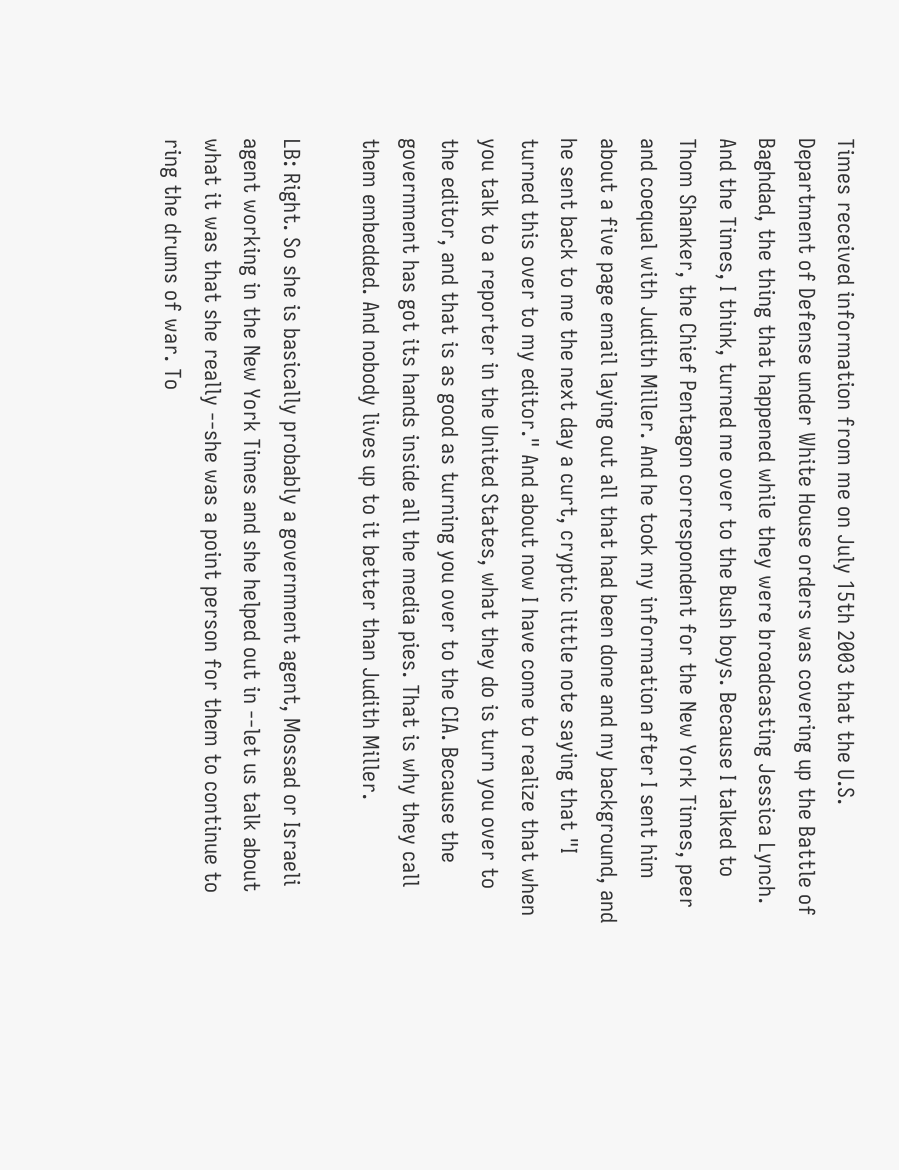Times received information from me on July 15th 2003 that the U.S. Department of Defense under White House orders was covering up the Battle of Baghdad, the thing that happened while they were broadcasting Jessica Lynch. And the Times, I think, turned me over to the Bush boys. Because I talked to Thom Shanker, the Chief Pentagon correspondent for the New York Times, peer and coequal with Judith Miller. And he took my information after I sent him about a five page email laying out all that had been done and my background, and he sent back to me the next day a curt, cryptic little note saying that "I turned this over to my editor." And about now I have come to realize that when you talk to a reporter in the United States, what they do is turn you over to the editor, and that is as good as turning you over to the CIA. Because the government has got its hands inside all the media pies. That is why they call them embedded. And nobody lives up to it better than Judith Miller.

LB: Right. So she is basically probably a government agent, Mossad or Israeli agent working in the New York Times and she helped out in --let us talk about what it was that she really --she was a point person for them to continue to ring the drums of war. To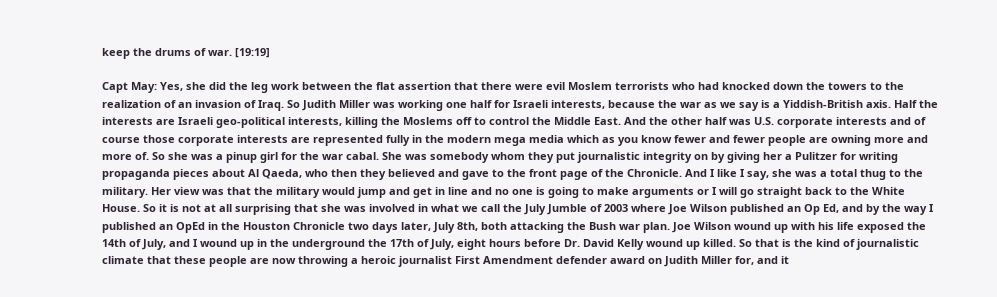keep the drums of war. [19:19]

Capt May: Yes, she did the leg work between the flat assertion that there were evil Moslem terrorists who had knocked down the towers to the realization of an invasion of Iraq. So Judith Miller was working one half for Israeli interests, because the war as we say is a Yiddish-British axis. Half the interests are Israeli geo-political interests, killing the Moslems off to control the Middle East. And the other half was U.S. corporate interests and of course those corporate interests are represented fully in the modern mega media which as you know fewer and fewer people are owning more and more of. So she was a pinup girl for the war cabal. She was somebody whom they put journalistic integrity on by giving her a Pulitzer for writing propaganda pieces about Al Qaeda, who then they believed and gave to the front page of the Chronicle. And I like I say, she was a total thug to the military. Her view was that the military would jump and get in line and no one is going to make arguments or I will go straight back to the White House. So it is not at all surprising that she was involved in what we call the July Jumble of 2003 where Joe Wilson published an Op Ed, and by the way I published an OpEd in the Houston Chronicle two days later, July 8th, both attacking the Bush war plan. Joe Wilson wound up with his life exposed the 14th of July, and I wound up in the underground the 17th of July, eight hours before Dr. David Kelly wound up killed. So that is the kind of journalistic climate that these people are now throwing a heroic journalist First Amendment defender award on Judith Miller for, and it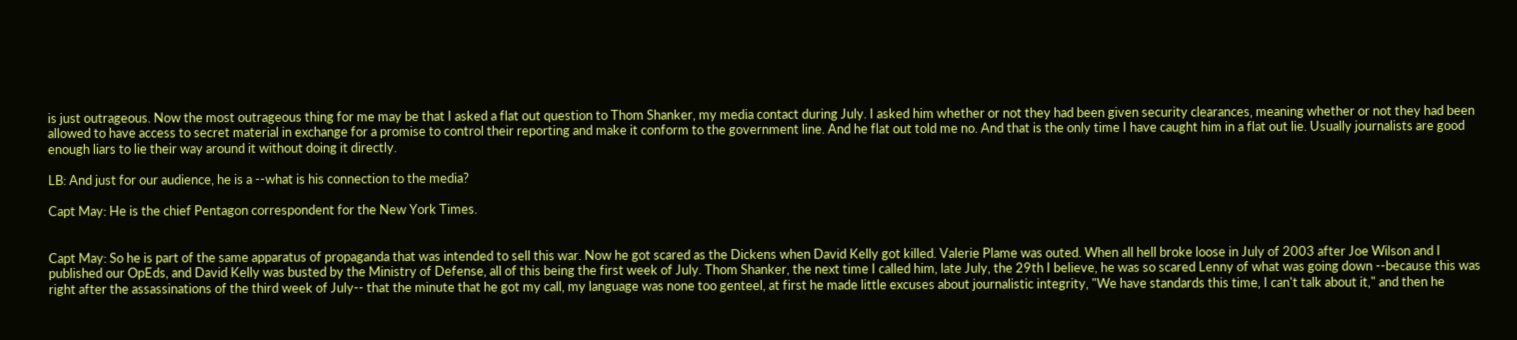is just outrageous. Now the most outrageous thing for me may be that I asked a flat out question to Thom Shanker, my media contact during July. I asked him whether or not they had been given security clearances, meaning whether or not they had been allowed to have access to secret material in exchange for a promise to control their reporting and make it conform to the government line. And he flat out told me no. And that is the only time I have caught him in a flat out lie. Usually journalists are good enough liars to lie their way around it without doing it directly.

LB: And just for our audience, he is a --what is his connection to the media?

Capt May: He is the chief Pentagon correspondent for the New York Times.


Capt May: So he is part of the same apparatus of propaganda that was intended to sell this war. Now he got scared as the Dickens when David Kelly got killed. Valerie Plame was outed. When all hell broke loose in July of 2003 after Joe Wilson and I published our OpEds, and David Kelly was busted by the Ministry of Defense, all of this being the first week of July. Thom Shanker, the next time I called him, late July, the 29th I believe, he was so scared Lenny of what was going down --because this was right after the assassinations of the third week of July-- that the minute that he got my call, my language was none too genteel, at first he made little excuses about journalistic integrity, "We have standards this time, I can't talk about it," and then he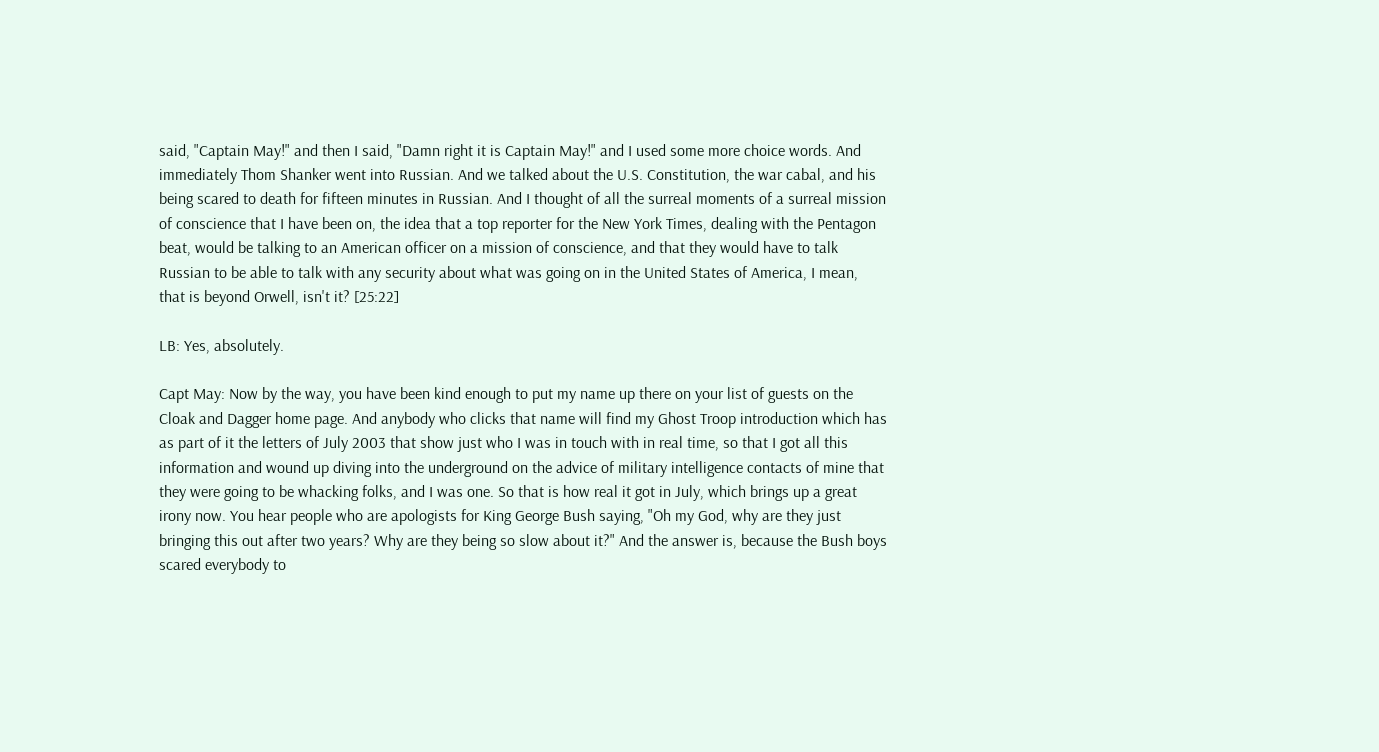said, "Captain May!" and then I said, "Damn right it is Captain May!" and I used some more choice words. And immediately Thom Shanker went into Russian. And we talked about the U.S. Constitution, the war cabal, and his being scared to death for fifteen minutes in Russian. And I thought of all the surreal moments of a surreal mission of conscience that I have been on, the idea that a top reporter for the New York Times, dealing with the Pentagon beat, would be talking to an American officer on a mission of conscience, and that they would have to talk Russian to be able to talk with any security about what was going on in the United States of America, I mean, that is beyond Orwell, isn't it? [25:22]

LB: Yes, absolutely.

Capt May: Now by the way, you have been kind enough to put my name up there on your list of guests on the Cloak and Dagger home page. And anybody who clicks that name will find my Ghost Troop introduction which has as part of it the letters of July 2003 that show just who I was in touch with in real time, so that I got all this information and wound up diving into the underground on the advice of military intelligence contacts of mine that they were going to be whacking folks, and I was one. So that is how real it got in July, which brings up a great irony now. You hear people who are apologists for King George Bush saying, "Oh my God, why are they just bringing this out after two years? Why are they being so slow about it?" And the answer is, because the Bush boys scared everybody to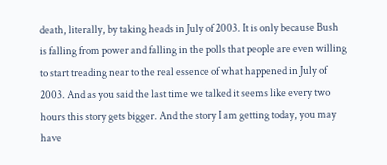death, literally, by taking heads in July of 2003. It is only because Bush is falling from power and falling in the polls that people are even willing to start treading near to the real essence of what happened in July of 2003. And as you said the last time we talked it seems like every two hours this story gets bigger. And the story I am getting today, you may have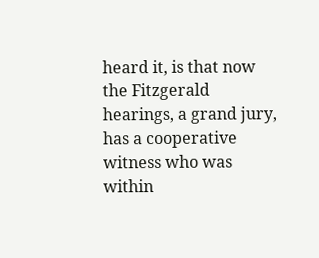heard it, is that now the Fitzgerald hearings, a grand jury, has a cooperative witness who was within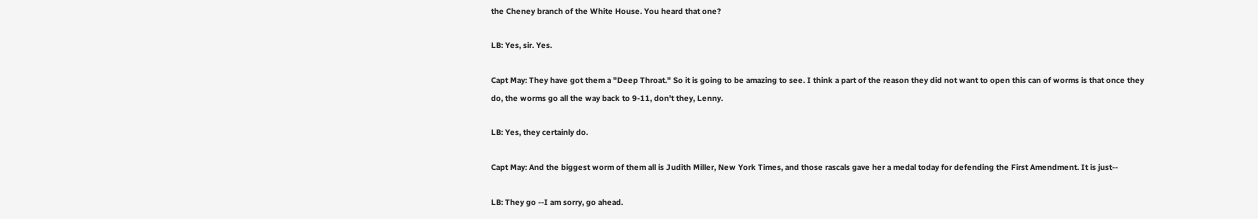the Cheney branch of the White House. You heard that one?

LB: Yes, sir. Yes.

Capt May: They have got them a "Deep Throat." So it is going to be amazing to see. I think a part of the reason they did not want to open this can of worms is that once they do, the worms go all the way back to 9-11, don't they, Lenny.

LB: Yes, they certainly do.

Capt May: And the biggest worm of them all is Judith Miller, New York Times, and those rascals gave her a medal today for defending the First Amendment. It is just--

LB: They go --I am sorry, go ahead.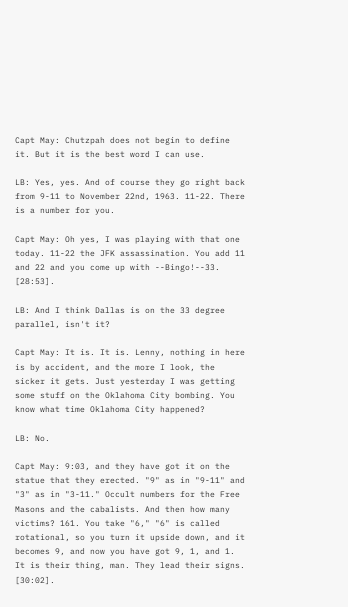Capt May: Chutzpah does not begin to define it. But it is the best word I can use.

LB: Yes, yes. And of course they go right back from 9-11 to November 22nd, 1963. 11-22. There is a number for you.

Capt May: Oh yes, I was playing with that one today. 11-22 the JFK assassination. You add 11 and 22 and you come up with --Bingo!--33. [28:53].

LB: And I think Dallas is on the 33 degree parallel, isn't it?

Capt May: It is. It is. Lenny, nothing in here is by accident, and the more I look, the sicker it gets. Just yesterday I was getting some stuff on the Oklahoma City bombing. You know what time Oklahoma City happened?

LB: No.

Capt May: 9:03, and they have got it on the statue that they erected. "9" as in "9-11" and "3" as in "3-11." Occult numbers for the Free Masons and the cabalists. And then how many victims? 161. You take "6," "6" is called rotational, so you turn it upside down, and it becomes 9, and now you have got 9, 1, and 1. It is their thing, man. They lead their signs. [30:02].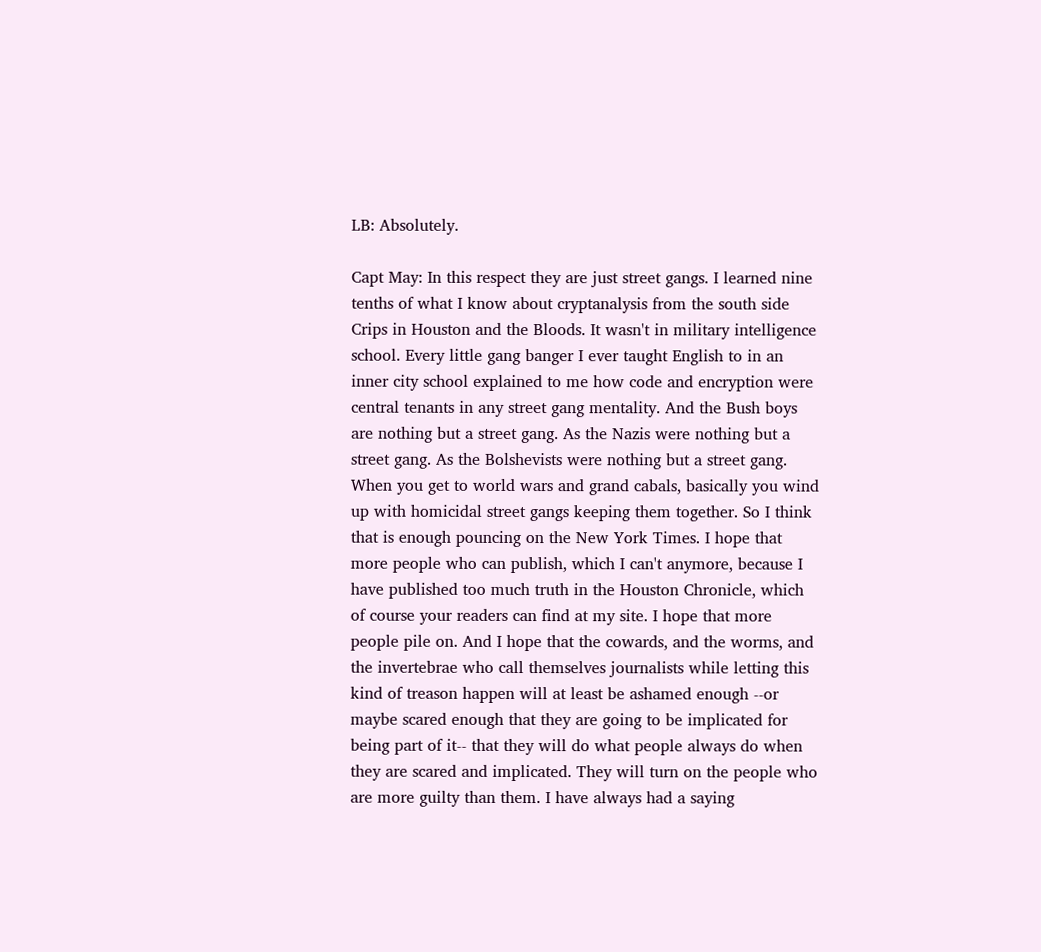LB: Absolutely.

Capt May: In this respect they are just street gangs. I learned nine tenths of what I know about cryptanalysis from the south side Crips in Houston and the Bloods. It wasn't in military intelligence school. Every little gang banger I ever taught English to in an inner city school explained to me how code and encryption were central tenants in any street gang mentality. And the Bush boys are nothing but a street gang. As the Nazis were nothing but a street gang. As the Bolshevists were nothing but a street gang. When you get to world wars and grand cabals, basically you wind up with homicidal street gangs keeping them together. So I think that is enough pouncing on the New York Times. I hope that more people who can publish, which I can't anymore, because I have published too much truth in the Houston Chronicle, which of course your readers can find at my site. I hope that more people pile on. And I hope that the cowards, and the worms, and the invertebrae who call themselves journalists while letting this kind of treason happen will at least be ashamed enough --or maybe scared enough that they are going to be implicated for being part of it-- that they will do what people always do when they are scared and implicated. They will turn on the people who are more guilty than them. I have always had a saying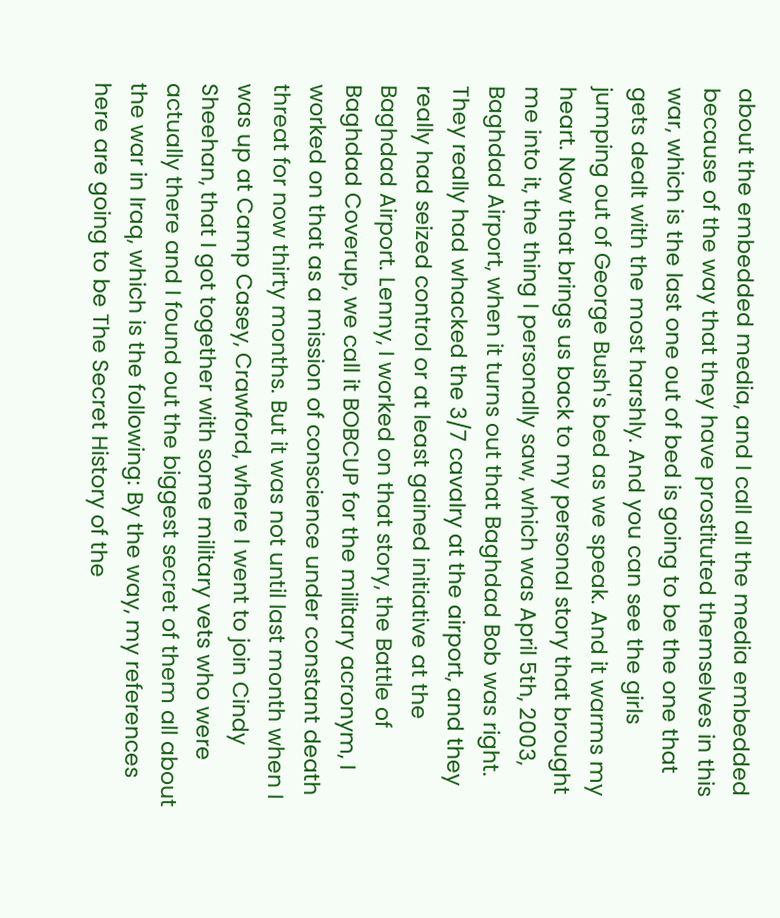about the embedded media, and I call all the media embedded because of the way that they have prostituted themselves in this war, which is the last one out of bed is going to be the one that gets dealt with the most harshly. And you can see the girls jumping out of George Bush's bed as we speak. And it warms my heart. Now that brings us back to my personal story that brought me into it, the thing I personally saw, which was April 5th, 2003, Baghdad Airport, when it turns out that Baghdad Bob was right. They really had whacked the 3/7 cavalry at the airport, and they really had seized control or at least gained initiative at the Baghdad Airport. Lenny, I worked on that story, the Battle of Baghdad Coverup, we call it BOBCUP for the military acronym, I worked on that as a mission of conscience under constant death threat for now thirty months. But it was not until last month when I was up at Camp Casey, Crawford, where I went to join Cindy Sheehan, that I got together with some military vets who were actually there and I found out the biggest secret of them all about the war in Iraq, which is the following: By the way, my references here are going to be The Secret History of the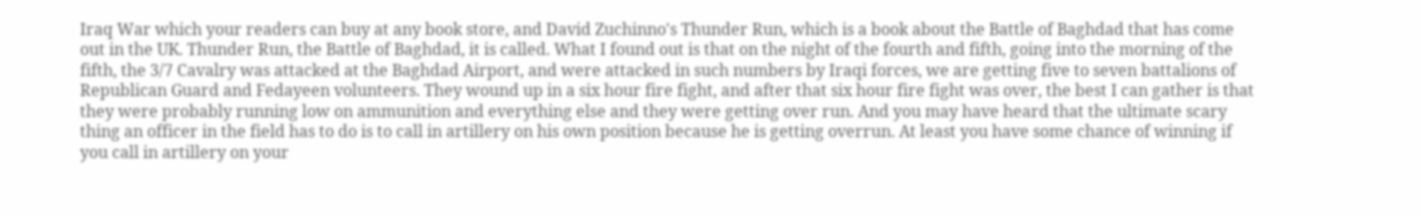Iraq War which your readers can buy at any book store, and David Zuchinno's Thunder Run, which is a book about the Battle of Baghdad that has come out in the UK. Thunder Run, the Battle of Baghdad, it is called. What I found out is that on the night of the fourth and fifth, going into the morning of the fifth, the 3/7 Cavalry was attacked at the Baghdad Airport, and were attacked in such numbers by Iraqi forces, we are getting five to seven battalions of Republican Guard and Fedayeen volunteers. They wound up in a six hour fire fight, and after that six hour fire fight was over, the best I can gather is that they were probably running low on ammunition and everything else and they were getting over run. And you may have heard that the ultimate scary thing an officer in the field has to do is to call in artillery on his own position because he is getting overrun. At least you have some chance of winning if you call in artillery on your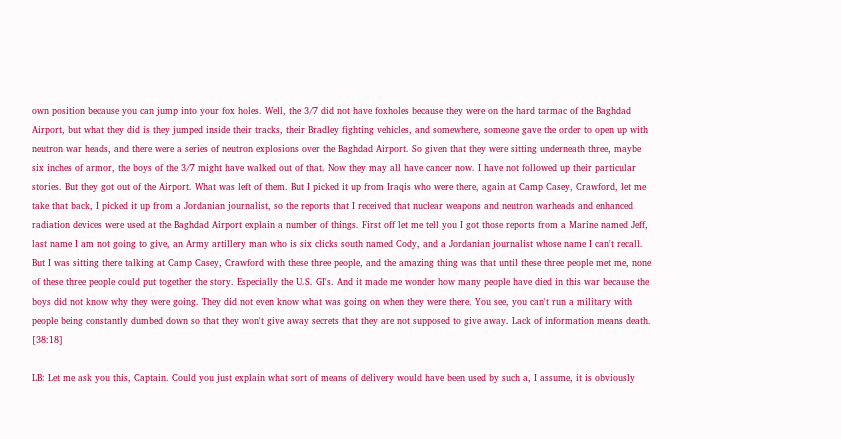own position because you can jump into your fox holes. Well, the 3/7 did not have foxholes because they were on the hard tarmac of the Baghdad Airport, but what they did is they jumped inside their tracks, their Bradley fighting vehicles, and somewhere, someone gave the order to open up with neutron war heads, and there were a series of neutron explosions over the Baghdad Airport. So given that they were sitting underneath three, maybe six inches of armor, the boys of the 3/7 might have walked out of that. Now they may all have cancer now. I have not followed up their particular stories. But they got out of the Airport. What was left of them. But I picked it up from Iraqis who were there, again at Camp Casey, Crawford, let me take that back, I picked it up from a Jordanian journalist, so the reports that I received that nuclear weapons and neutron warheads and enhanced radiation devices were used at the Baghdad Airport explain a number of things. First off let me tell you I got those reports from a Marine named Jeff, last name I am not going to give, an Army artillery man who is six clicks south named Cody, and a Jordanian journalist whose name I can't recall. But I was sitting there talking at Camp Casey, Crawford with these three people, and the amazing thing was that until these three people met me, none of these three people could put together the story. Especially the U.S. GI's. And it made me wonder how many people have died in this war because the boys did not know why they were going. They did not even know what was going on when they were there. You see, you can't run a military with people being constantly dumbed down so that they won't give away secrets that they are not supposed to give away. Lack of information means death. [38:18]

LB: Let me ask you this, Captain. Could you just explain what sort of means of delivery would have been used by such a, I assume, it is obviously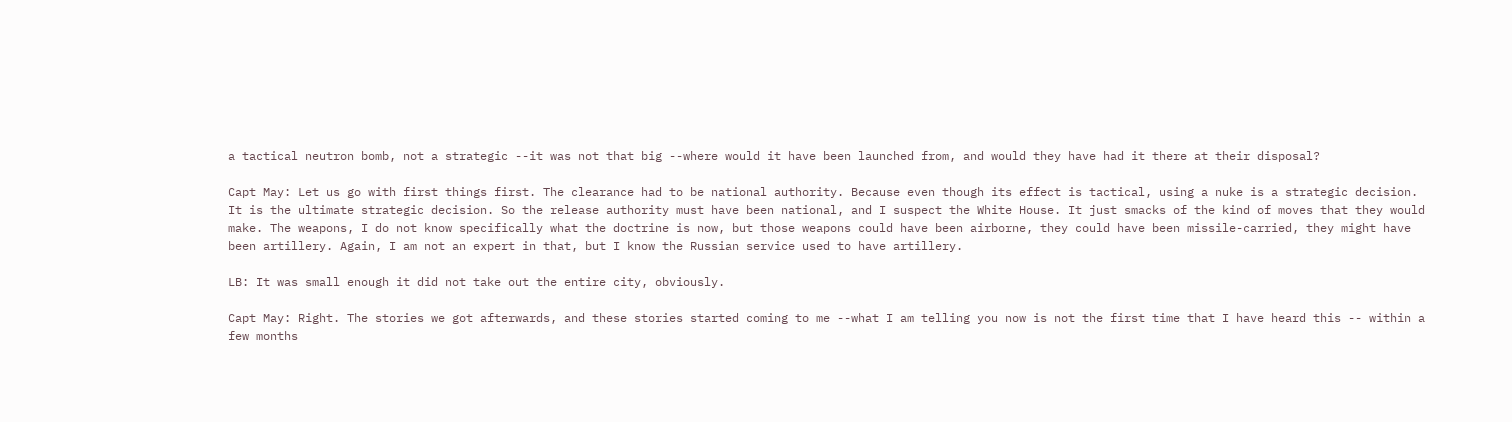a tactical neutron bomb, not a strategic --it was not that big --where would it have been launched from, and would they have had it there at their disposal?

Capt May: Let us go with first things first. The clearance had to be national authority. Because even though its effect is tactical, using a nuke is a strategic decision. It is the ultimate strategic decision. So the release authority must have been national, and I suspect the White House. It just smacks of the kind of moves that they would make. The weapons, I do not know specifically what the doctrine is now, but those weapons could have been airborne, they could have been missile-carried, they might have been artillery. Again, I am not an expert in that, but I know the Russian service used to have artillery.

LB: It was small enough it did not take out the entire city, obviously.

Capt May: Right. The stories we got afterwards, and these stories started coming to me --what I am telling you now is not the first time that I have heard this -- within a few months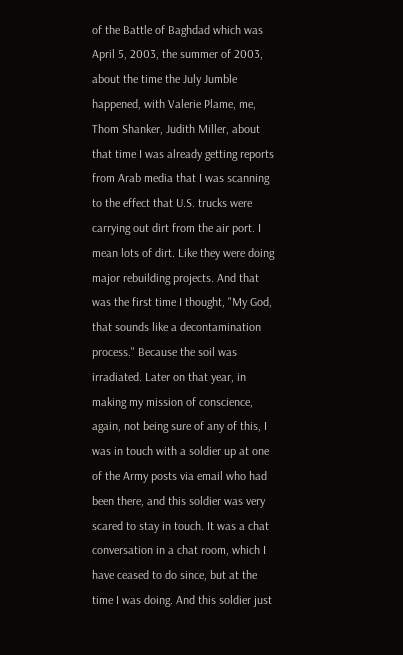of the Battle of Baghdad which was April 5, 2003, the summer of 2003, about the time the July Jumble happened, with Valerie Plame, me, Thom Shanker, Judith Miller, about that time I was already getting reports from Arab media that I was scanning to the effect that U.S. trucks were carrying out dirt from the air port. I mean lots of dirt. Like they were doing major rebuilding projects. And that was the first time I thought, "My God, that sounds like a decontamination process." Because the soil was irradiated. Later on that year, in making my mission of conscience, again, not being sure of any of this, I was in touch with a soldier up at one of the Army posts via email who had been there, and this soldier was very scared to stay in touch. It was a chat conversation in a chat room, which I have ceased to do since, but at the time I was doing. And this soldier just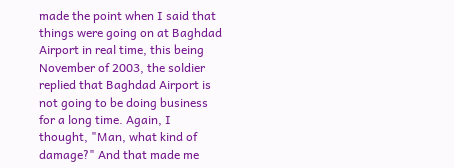made the point when I said that things were going on at Baghdad Airport in real time, this being November of 2003, the soldier replied that Baghdad Airport is not going to be doing business for a long time. Again, I thought, "Man, what kind of damage?" And that made me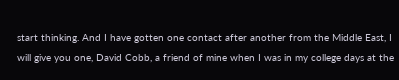start thinking. And I have gotten one contact after another from the Middle East, I will give you one, David Cobb, a friend of mine when I was in my college days at the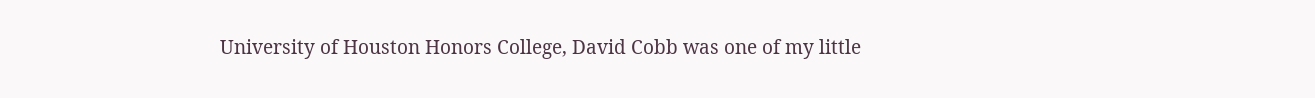University of Houston Honors College, David Cobb was one of my little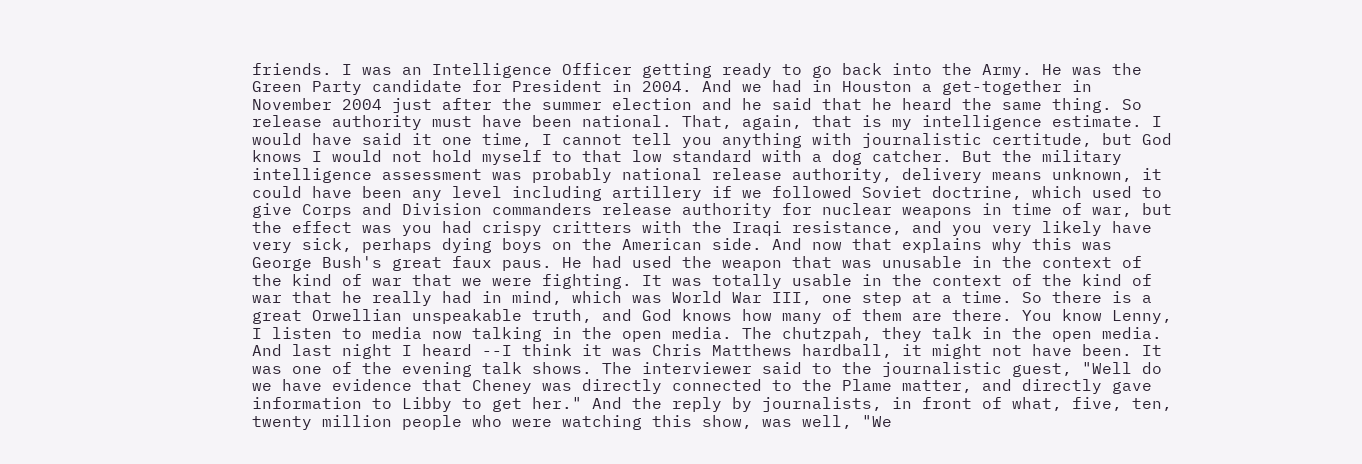friends. I was an Intelligence Officer getting ready to go back into the Army. He was the Green Party candidate for President in 2004. And we had in Houston a get-together in November 2004 just after the summer election and he said that he heard the same thing. So release authority must have been national. That, again, that is my intelligence estimate. I would have said it one time, I cannot tell you anything with journalistic certitude, but God knows I would not hold myself to that low standard with a dog catcher. But the military intelligence assessment was probably national release authority, delivery means unknown, it could have been any level including artillery if we followed Soviet doctrine, which used to give Corps and Division commanders release authority for nuclear weapons in time of war, but the effect was you had crispy critters with the Iraqi resistance, and you very likely have very sick, perhaps dying boys on the American side. And now that explains why this was George Bush's great faux paus. He had used the weapon that was unusable in the context of the kind of war that we were fighting. It was totally usable in the context of the kind of war that he really had in mind, which was World War III, one step at a time. So there is a great Orwellian unspeakable truth, and God knows how many of them are there. You know Lenny, I listen to media now talking in the open media. The chutzpah, they talk in the open media. And last night I heard --I think it was Chris Matthews hardball, it might not have been. It was one of the evening talk shows. The interviewer said to the journalistic guest, "Well do we have evidence that Cheney was directly connected to the Plame matter, and directly gave information to Libby to get her." And the reply by journalists, in front of what, five, ten, twenty million people who were watching this show, was well, "We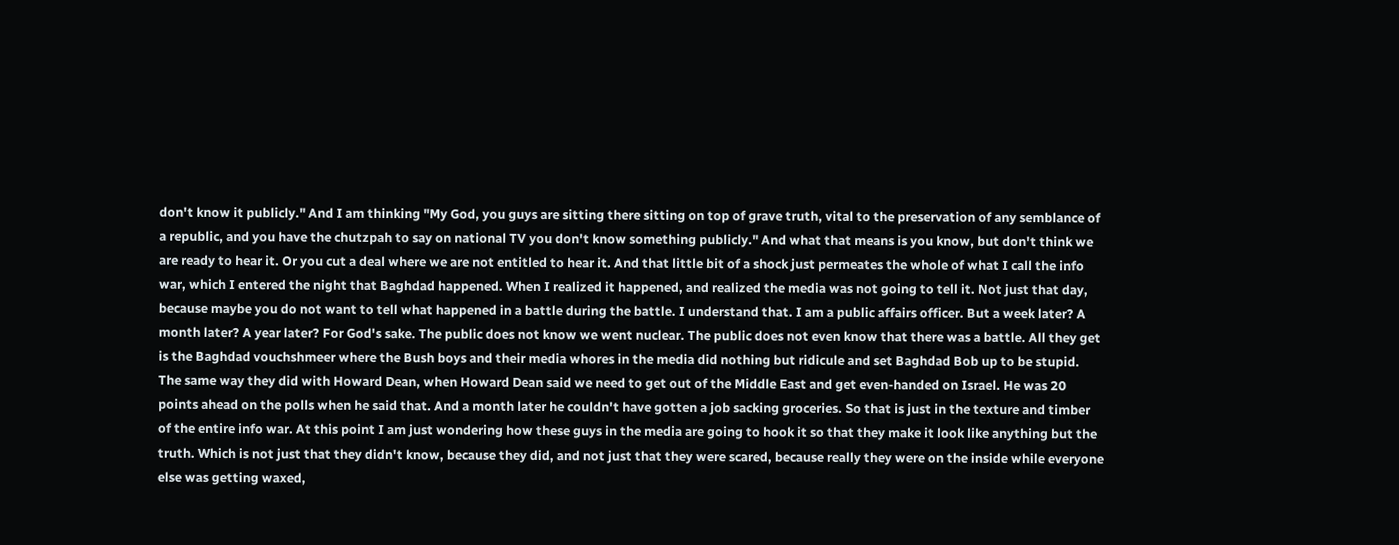don't know it publicly." And I am thinking "My God, you guys are sitting there sitting on top of grave truth, vital to the preservation of any semblance of a republic, and you have the chutzpah to say on national TV you don't know something publicly." And what that means is you know, but don't think we are ready to hear it. Or you cut a deal where we are not entitled to hear it. And that little bit of a shock just permeates the whole of what I call the info war, which I entered the night that Baghdad happened. When I realized it happened, and realized the media was not going to tell it. Not just that day, because maybe you do not want to tell what happened in a battle during the battle. I understand that. I am a public affairs officer. But a week later? A month later? A year later? For God's sake. The public does not know we went nuclear. The public does not even know that there was a battle. All they get is the Baghdad vouchshmeer where the Bush boys and their media whores in the media did nothing but ridicule and set Baghdad Bob up to be stupid. The same way they did with Howard Dean, when Howard Dean said we need to get out of the Middle East and get even-handed on Israel. He was 20 points ahead on the polls when he said that. And a month later he couldn't have gotten a job sacking groceries. So that is just in the texture and timber of the entire info war. At this point I am just wondering how these guys in the media are going to hook it so that they make it look like anything but the truth. Which is not just that they didn't know, because they did, and not just that they were scared, because really they were on the inside while everyone else was getting waxed,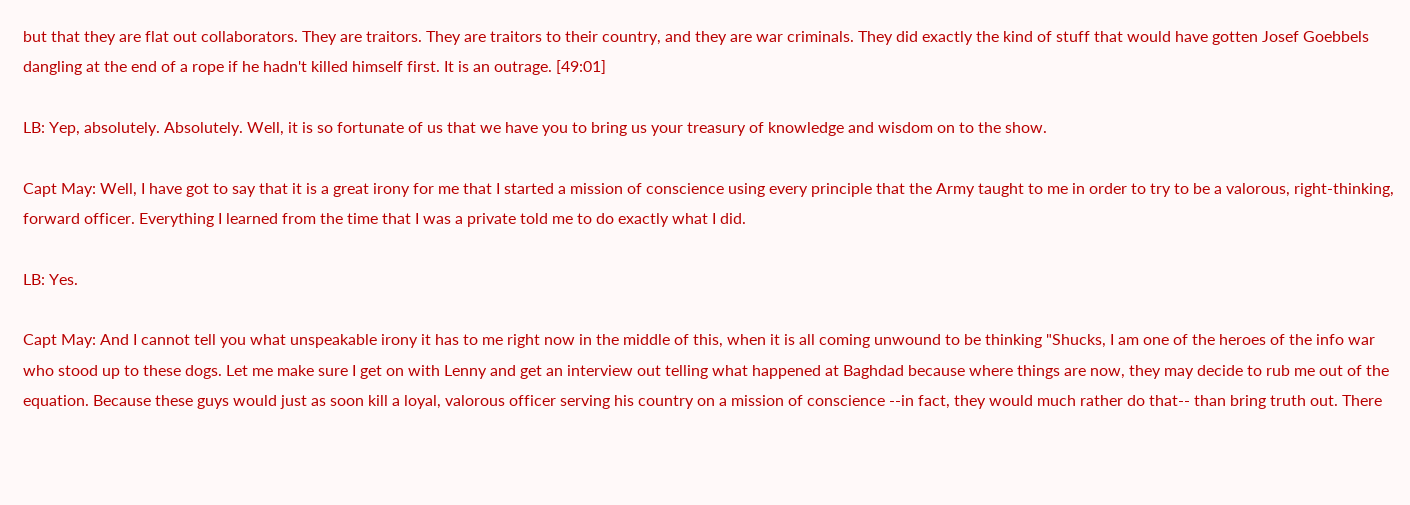but that they are flat out collaborators. They are traitors. They are traitors to their country, and they are war criminals. They did exactly the kind of stuff that would have gotten Josef Goebbels dangling at the end of a rope if he hadn't killed himself first. It is an outrage. [49:01]

LB: Yep, absolutely. Absolutely. Well, it is so fortunate of us that we have you to bring us your treasury of knowledge and wisdom on to the show.

Capt May: Well, I have got to say that it is a great irony for me that I started a mission of conscience using every principle that the Army taught to me in order to try to be a valorous, right-thinking, forward officer. Everything I learned from the time that I was a private told me to do exactly what I did.

LB: Yes.

Capt May: And I cannot tell you what unspeakable irony it has to me right now in the middle of this, when it is all coming unwound to be thinking "Shucks, I am one of the heroes of the info war who stood up to these dogs. Let me make sure I get on with Lenny and get an interview out telling what happened at Baghdad because where things are now, they may decide to rub me out of the equation. Because these guys would just as soon kill a loyal, valorous officer serving his country on a mission of conscience --in fact, they would much rather do that-- than bring truth out. There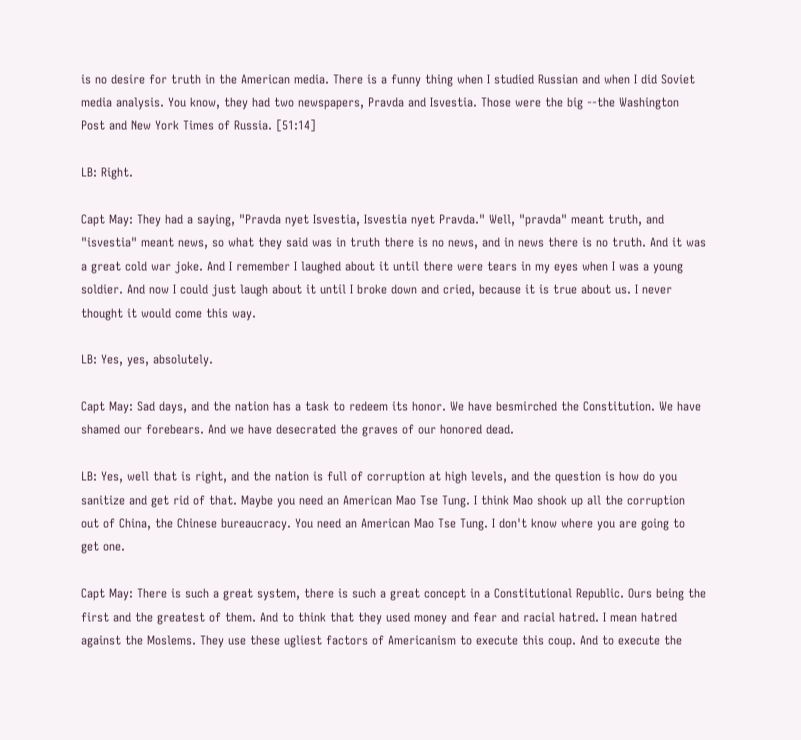is no desire for truth in the American media. There is a funny thing when I studied Russian and when I did Soviet media analysis. You know, they had two newspapers, Pravda and Isvestia. Those were the big --the Washington Post and New York Times of Russia. [51:14]

LB: Right.

Capt May: They had a saying, "Pravda nyet Isvestia, Isvestia nyet Pravda." Well, "pravda" meant truth, and "isvestia" meant news, so what they said was in truth there is no news, and in news there is no truth. And it was a great cold war joke. And I remember I laughed about it until there were tears in my eyes when I was a young soldier. And now I could just laugh about it until I broke down and cried, because it is true about us. I never thought it would come this way.

LB: Yes, yes, absolutely.

Capt May: Sad days, and the nation has a task to redeem its honor. We have besmirched the Constitution. We have shamed our forebears. And we have desecrated the graves of our honored dead.

LB: Yes, well that is right, and the nation is full of corruption at high levels, and the question is how do you sanitize and get rid of that. Maybe you need an American Mao Tse Tung. I think Mao shook up all the corruption out of China, the Chinese bureaucracy. You need an American Mao Tse Tung. I don't know where you are going to get one.

Capt May: There is such a great system, there is such a great concept in a Constitutional Republic. Ours being the first and the greatest of them. And to think that they used money and fear and racial hatred. I mean hatred against the Moslems. They use these ugliest factors of Americanism to execute this coup. And to execute the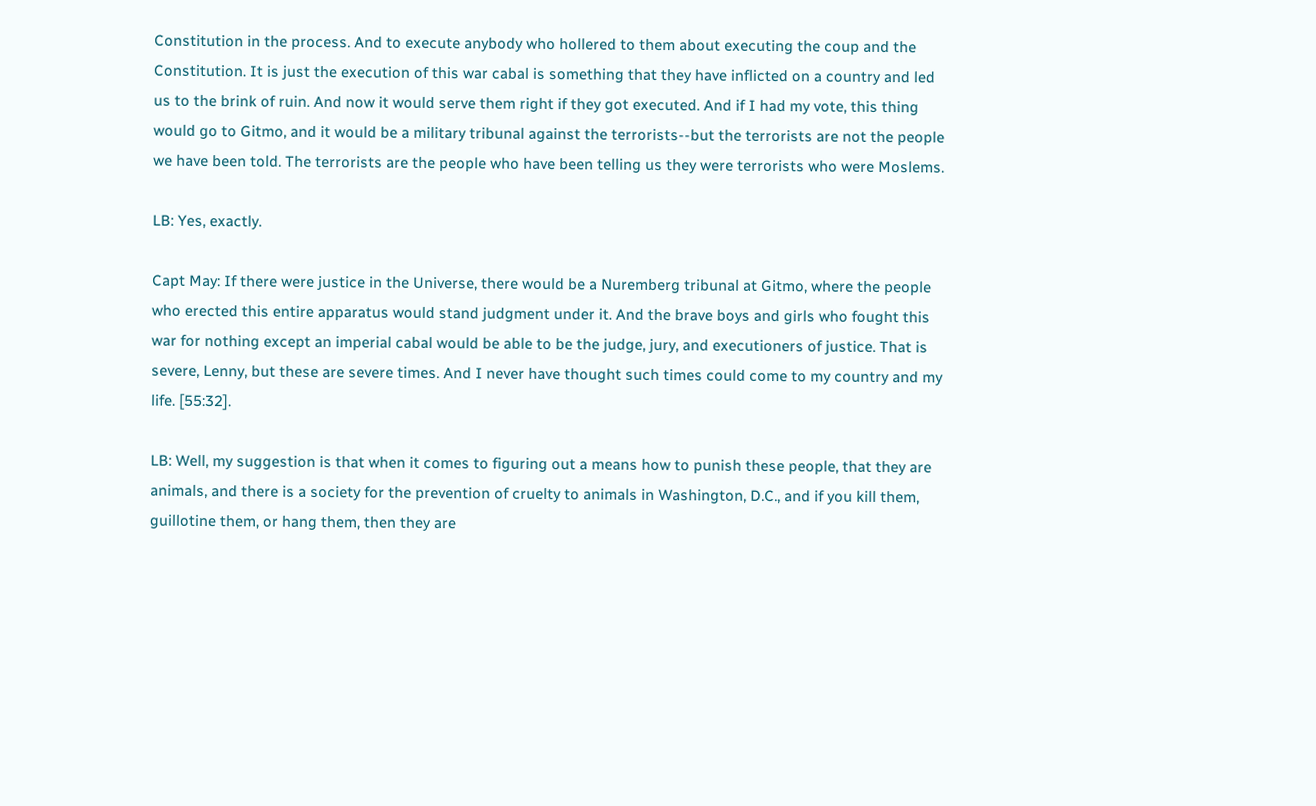Constitution in the process. And to execute anybody who hollered to them about executing the coup and the Constitution. It is just the execution of this war cabal is something that they have inflicted on a country and led us to the brink of ruin. And now it would serve them right if they got executed. And if I had my vote, this thing would go to Gitmo, and it would be a military tribunal against the terrorists--but the terrorists are not the people we have been told. The terrorists are the people who have been telling us they were terrorists who were Moslems.

LB: Yes, exactly.

Capt May: If there were justice in the Universe, there would be a Nuremberg tribunal at Gitmo, where the people who erected this entire apparatus would stand judgment under it. And the brave boys and girls who fought this war for nothing except an imperial cabal would be able to be the judge, jury, and executioners of justice. That is severe, Lenny, but these are severe times. And I never have thought such times could come to my country and my life. [55:32].

LB: Well, my suggestion is that when it comes to figuring out a means how to punish these people, that they are animals, and there is a society for the prevention of cruelty to animals in Washington, D.C., and if you kill them, guillotine them, or hang them, then they are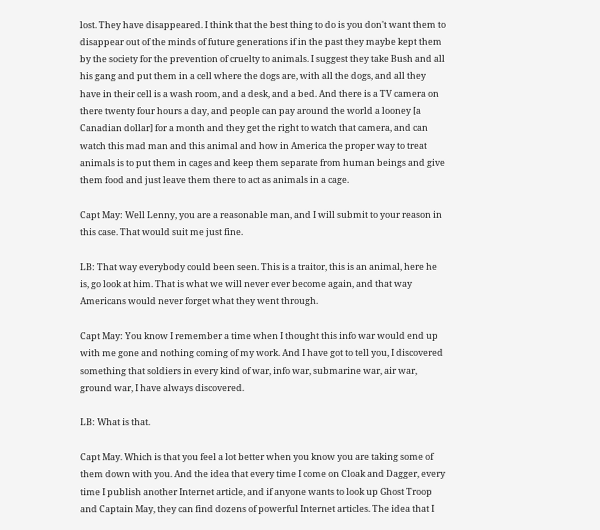lost. They have disappeared. I think that the best thing to do is you don't want them to disappear out of the minds of future generations if in the past they maybe kept them by the society for the prevention of cruelty to animals. I suggest they take Bush and all his gang and put them in a cell where the dogs are, with all the dogs, and all they have in their cell is a wash room, and a desk, and a bed. And there is a TV camera on there twenty four hours a day, and people can pay around the world a looney [a Canadian dollar] for a month and they get the right to watch that camera, and can watch this mad man and this animal and how in America the proper way to treat animals is to put them in cages and keep them separate from human beings and give them food and just leave them there to act as animals in a cage.

Capt May: Well Lenny, you are a reasonable man, and I will submit to your reason in this case. That would suit me just fine.

LB: That way everybody could been seen. This is a traitor, this is an animal, here he is, go look at him. That is what we will never ever become again, and that way Americans would never forget what they went through.

Capt May: You know I remember a time when I thought this info war would end up with me gone and nothing coming of my work. And I have got to tell you, I discovered something that soldiers in every kind of war, info war, submarine war, air war, ground war, I have always discovered.

LB: What is that.

Capt May. Which is that you feel a lot better when you know you are taking some of them down with you. And the idea that every time I come on Cloak and Dagger, every time I publish another Internet article, and if anyone wants to look up Ghost Troop and Captain May, they can find dozens of powerful Internet articles. The idea that I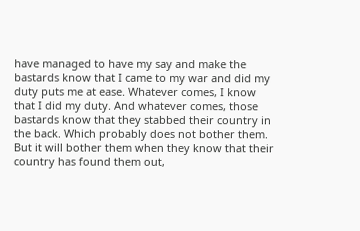have managed to have my say and make the bastards know that I came to my war and did my duty puts me at ease. Whatever comes, I know that I did my duty. And whatever comes, those bastards know that they stabbed their country in the back. Which probably does not bother them. But it will bother them when they know that their country has found them out,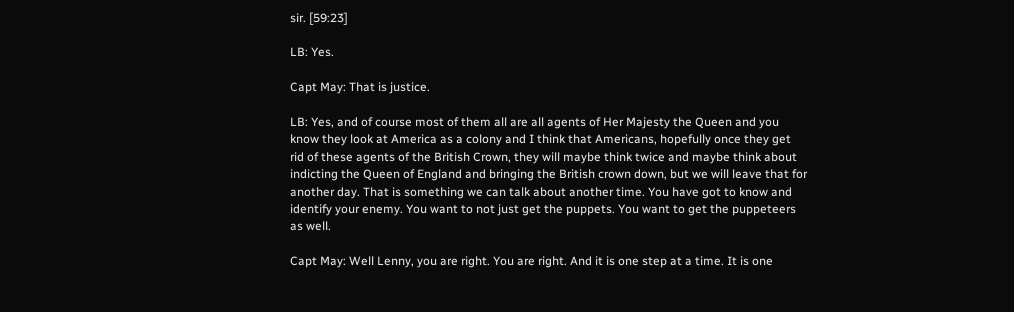sir. [59:23]

LB: Yes.

Capt May: That is justice.

LB: Yes, and of course most of them all are all agents of Her Majesty the Queen and you know they look at America as a colony and I think that Americans, hopefully once they get rid of these agents of the British Crown, they will maybe think twice and maybe think about indicting the Queen of England and bringing the British crown down, but we will leave that for another day. That is something we can talk about another time. You have got to know and identify your enemy. You want to not just get the puppets. You want to get the puppeteers as well.

Capt May: Well Lenny, you are right. You are right. And it is one step at a time. It is one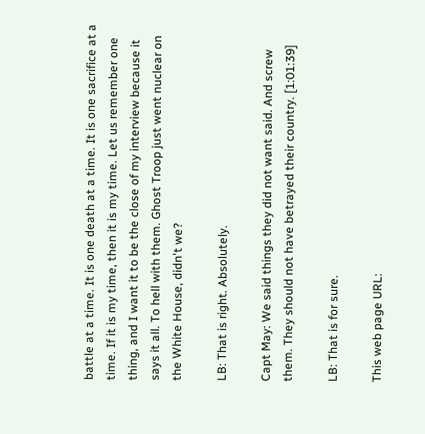battle at a time. It is one death at a time. It is one sacrifice at a time. If it is my time, then it is my time. Let us remember one thing, and I want it to be the close of my interview because it says it all. To hell with them. Ghost Troop just went nuclear on the White House, didn't we?

LB: That is right. Absolutely.

Capt May: We said things they did not want said. And screw them. They should not have betrayed their country. [1:01:39]

LB: That is for sure.

This web page URL: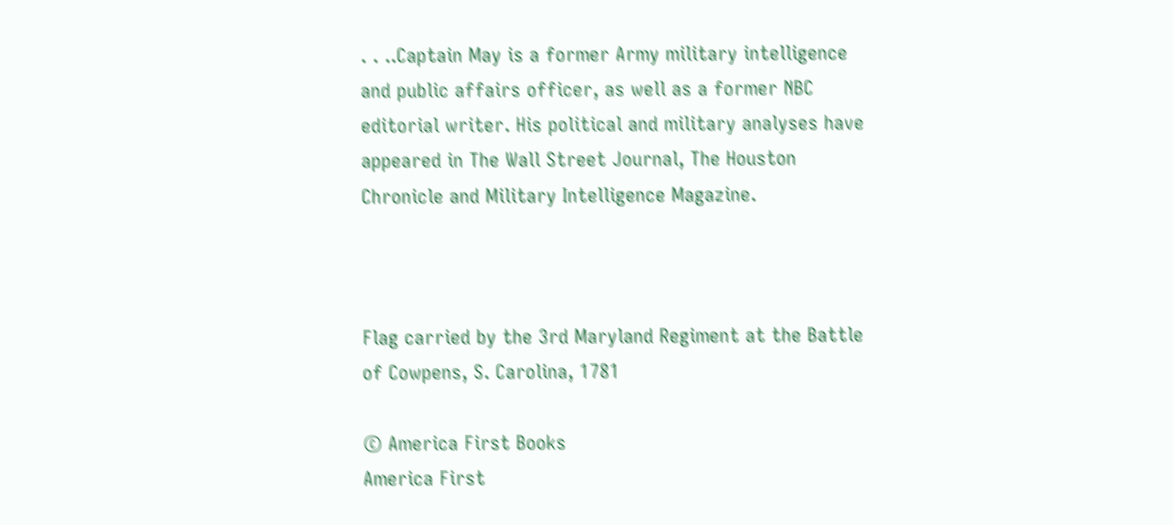. . ..Captain May is a former Army military intelligence and public affairs officer, as well as a former NBC editorial writer. His political and military analyses have appeared in The Wall Street Journal, The Houston Chronicle and Military Intelligence Magazine.



Flag carried by the 3rd Maryland Regiment at the Battle of Cowpens, S. Carolina, 1781

© America First Books
America First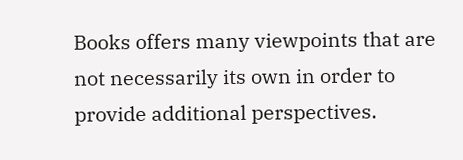Books offers many viewpoints that are not necessarily its own in order to provide additional perspectives.